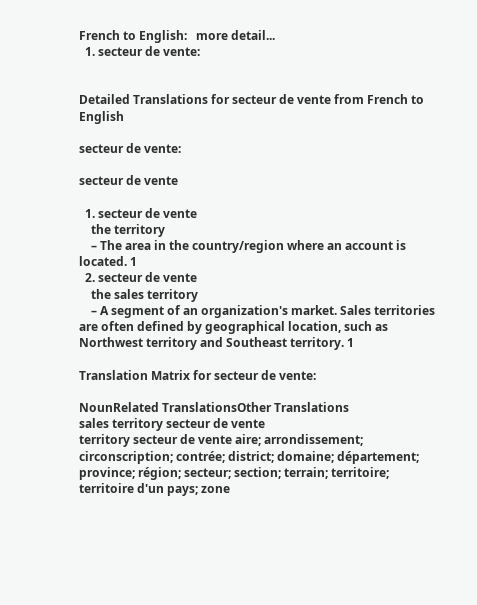French to English:   more detail...
  1. secteur de vente:


Detailed Translations for secteur de vente from French to English

secteur de vente:

secteur de vente

  1. secteur de vente
    the territory
    – The area in the country/region where an account is located. 1
  2. secteur de vente
    the sales territory
    – A segment of an organization's market. Sales territories are often defined by geographical location, such as Northwest territory and Southeast territory. 1

Translation Matrix for secteur de vente:

NounRelated TranslationsOther Translations
sales territory secteur de vente
territory secteur de vente aire; arrondissement; circonscription; contrée; district; domaine; département; province; région; secteur; section; terrain; territoire; territoire d'un pays; zone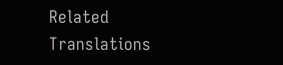Related Translations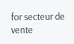for secteur de vente